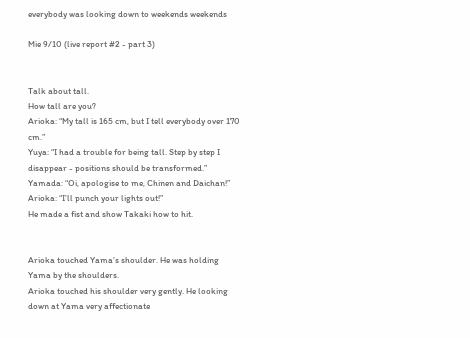everybody was looking down to weekends weekends

Mie 9/10 (live report #2 - part 3)


Talk about tall.
How tall are you?
Arioka: “My tall is 165 cm, but I tell everybody over 170 cm.”
Yuya: “I had a trouble for being tall. Step by step I disappear - positions should be transformed.”
Yamada: “Oi, apologise to me, Chinen and Daichan!”
Arioka: “I’ll punch your lights out!”
He made a fist and show Takaki how to hit.


Arioka touched Yama’s shoulder. He was holding Yama by the shoulders.
Arioka touched his shoulder very gently. He looking down at Yama very affectionate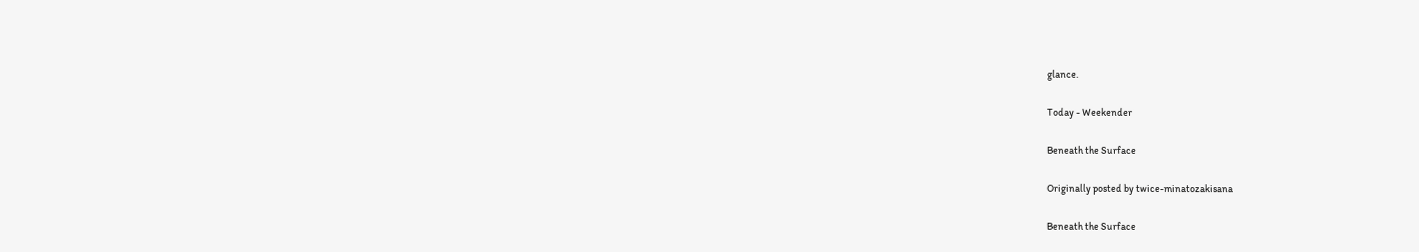glance.

Today - Weekender

Beneath the Surface

Originally posted by twice-minatozakisana

Beneath the Surface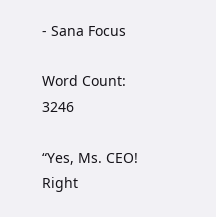- Sana Focus

Word Count: 3246

“Yes, Ms. CEO! Right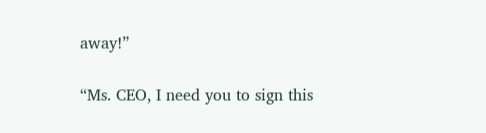away!”

“Ms. CEO, I need you to sign this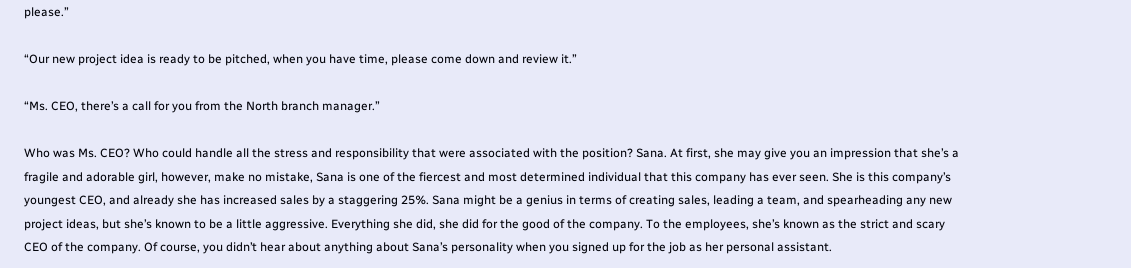please.”

“Our new project idea is ready to be pitched, when you have time, please come down and review it.”

“Ms. CEO, there’s a call for you from the North branch manager.”

Who was Ms. CEO? Who could handle all the stress and responsibility that were associated with the position? Sana. At first, she may give you an impression that she’s a fragile and adorable girl, however, make no mistake, Sana is one of the fiercest and most determined individual that this company has ever seen. She is this company’s youngest CEO, and already she has increased sales by a staggering 25%. Sana might be a genius in terms of creating sales, leading a team, and spearheading any new project ideas, but she’s known to be a little aggressive. Everything she did, she did for the good of the company. To the employees, she’s known as the strict and scary CEO of the company. Of course, you didn’t hear about anything about Sana’s personality when you signed up for the job as her personal assistant.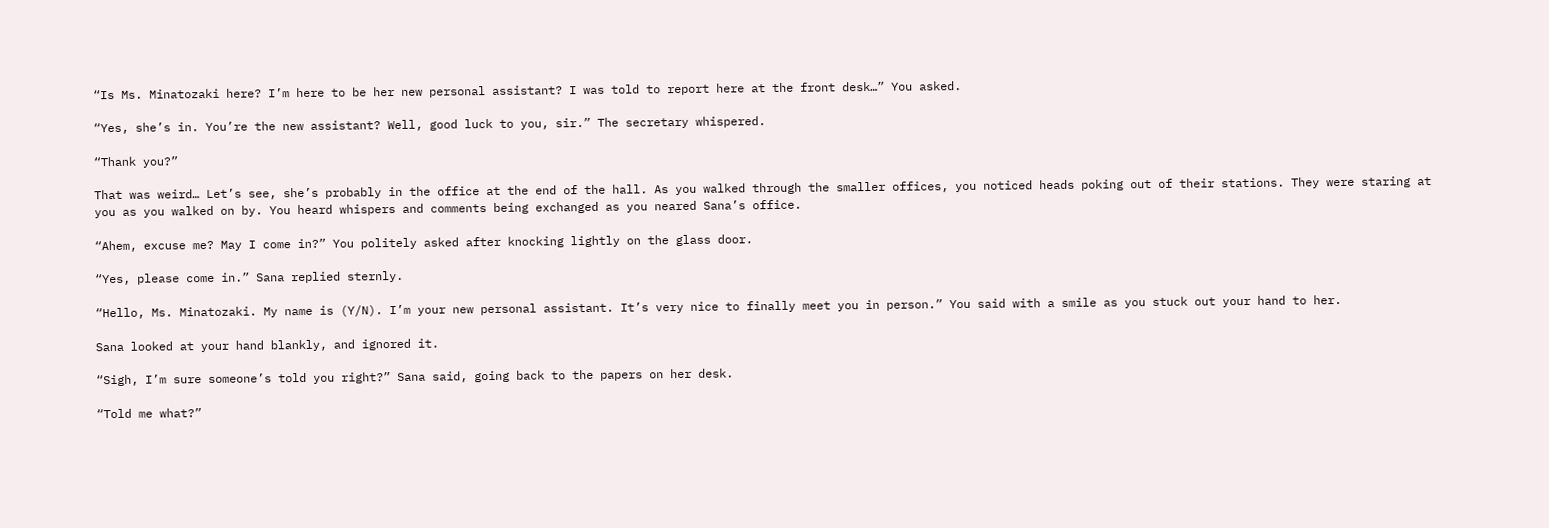“Is Ms. Minatozaki here? I’m here to be her new personal assistant? I was told to report here at the front desk…” You asked.

“Yes, she’s in. You’re the new assistant? Well, good luck to you, sir.” The secretary whispered.

“Thank you?”

That was weird… Let’s see, she’s probably in the office at the end of the hall. As you walked through the smaller offices, you noticed heads poking out of their stations. They were staring at you as you walked on by. You heard whispers and comments being exchanged as you neared Sana’s office.

“Ahem, excuse me? May I come in?” You politely asked after knocking lightly on the glass door.

“Yes, please come in.” Sana replied sternly.

“Hello, Ms. Minatozaki. My name is (Y/N). I’m your new personal assistant. It’s very nice to finally meet you in person.” You said with a smile as you stuck out your hand to her.

Sana looked at your hand blankly, and ignored it.

“Sigh, I’m sure someone’s told you right?” Sana said, going back to the papers on her desk.

“Told me what?”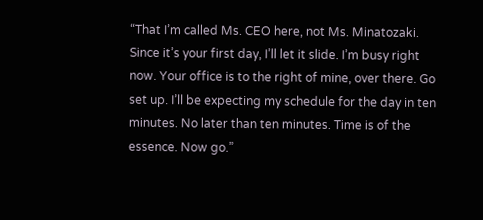“That I’m called Ms. CEO here, not Ms. Minatozaki. Since it’s your first day, I’ll let it slide. I’m busy right now. Your office is to the right of mine, over there. Go set up. I’ll be expecting my schedule for the day in ten minutes. No later than ten minutes. Time is of the essence. Now go.”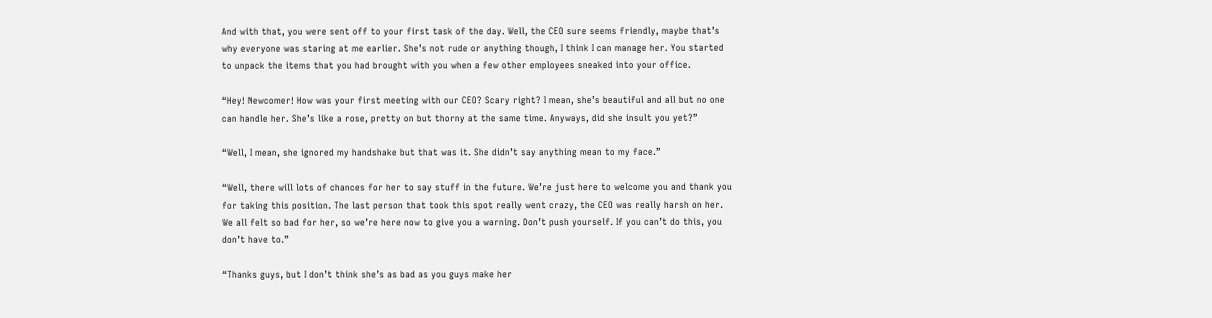And with that, you were sent off to your first task of the day. Well, the CEO sure seems friendly, maybe that’s why everyone was staring at me earlier. She’s not rude or anything though, I think I can manage her. You started to unpack the items that you had brought with you when a few other employees sneaked into your office.

“Hey! Newcomer! How was your first meeting with our CEO? Scary right? I mean, she’s beautiful and all but no one can handle her. She’s like a rose, pretty on but thorny at the same time. Anyways, did she insult you yet?”

“Well, I mean, she ignored my handshake but that was it. She didn’t say anything mean to my face.”

“Well, there will lots of chances for her to say stuff in the future. We’re just here to welcome you and thank you for taking this position. The last person that took this spot really went crazy, the CEO was really harsh on her. We all felt so bad for her, so we’re here now to give you a warning. Don’t push yourself. If you can’t do this, you don’t have to.”

“Thanks guys, but I don’t think she’s as bad as you guys make her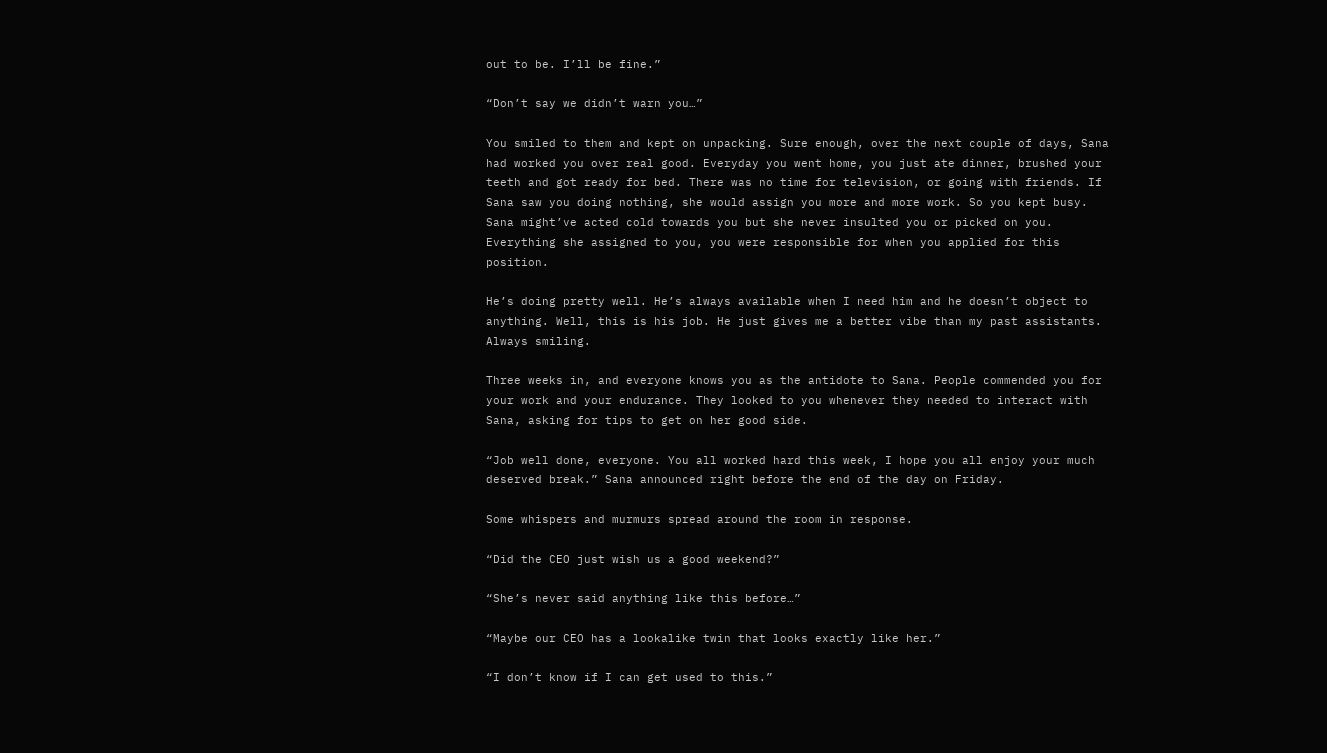out to be. I’ll be fine.”

“Don’t say we didn’t warn you…”

You smiled to them and kept on unpacking. Sure enough, over the next couple of days, Sana had worked you over real good. Everyday you went home, you just ate dinner, brushed your teeth and got ready for bed. There was no time for television, or going with friends. If Sana saw you doing nothing, she would assign you more and more work. So you kept busy. Sana might’ve acted cold towards you but she never insulted you or picked on you. Everything she assigned to you, you were responsible for when you applied for this position.

He’s doing pretty well. He’s always available when I need him and he doesn’t object to anything. Well, this is his job. He just gives me a better vibe than my past assistants. Always smiling.

Three weeks in, and everyone knows you as the antidote to Sana. People commended you for your work and your endurance. They looked to you whenever they needed to interact with Sana, asking for tips to get on her good side.

“Job well done, everyone. You all worked hard this week, I hope you all enjoy your much deserved break.” Sana announced right before the end of the day on Friday.

Some whispers and murmurs spread around the room in response.

“Did the CEO just wish us a good weekend?”

“She’s never said anything like this before…”

“Maybe our CEO has a lookalike twin that looks exactly like her.”

“I don’t know if I can get used to this.”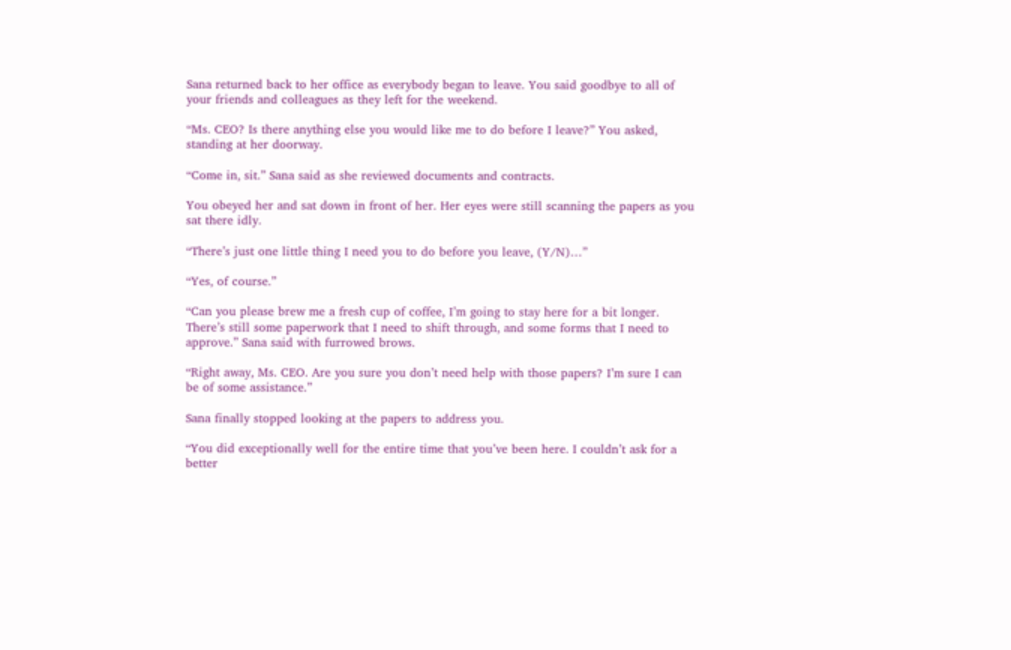Sana returned back to her office as everybody began to leave. You said goodbye to all of your friends and colleagues as they left for the weekend.

“Ms. CEO? Is there anything else you would like me to do before I leave?” You asked, standing at her doorway.

“Come in, sit.” Sana said as she reviewed documents and contracts.

You obeyed her and sat down in front of her. Her eyes were still scanning the papers as you sat there idly.

“There’s just one little thing I need you to do before you leave, (Y/N)…”

“Yes, of course.”

“Can you please brew me a fresh cup of coffee, I’m going to stay here for a bit longer. There’s still some paperwork that I need to shift through, and some forms that I need to approve.” Sana said with furrowed brows.

“Right away, Ms. CEO. Are you sure you don’t need help with those papers? I’m sure I can be of some assistance.”

Sana finally stopped looking at the papers to address you.

“You did exceptionally well for the entire time that you’ve been here. I couldn’t ask for a better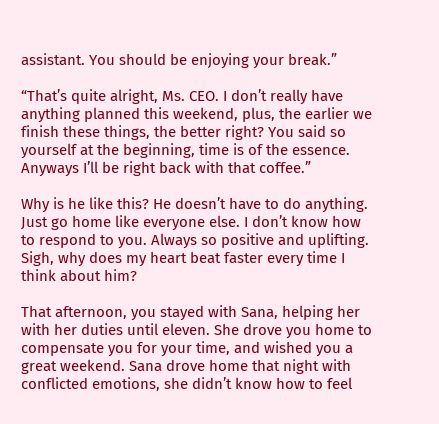assistant. You should be enjoying your break.”

“That’s quite alright, Ms. CEO. I don’t really have anything planned this weekend, plus, the earlier we finish these things, the better right? You said so yourself at the beginning, time is of the essence. Anyways I’ll be right back with that coffee.”

Why is he like this? He doesn’t have to do anything. Just go home like everyone else. I don’t know how to respond to you. Always so positive and uplifting. Sigh, why does my heart beat faster every time I think about him?

That afternoon, you stayed with Sana, helping her with her duties until eleven. She drove you home to compensate you for your time, and wished you a great weekend. Sana drove home that night with conflicted emotions, she didn’t know how to feel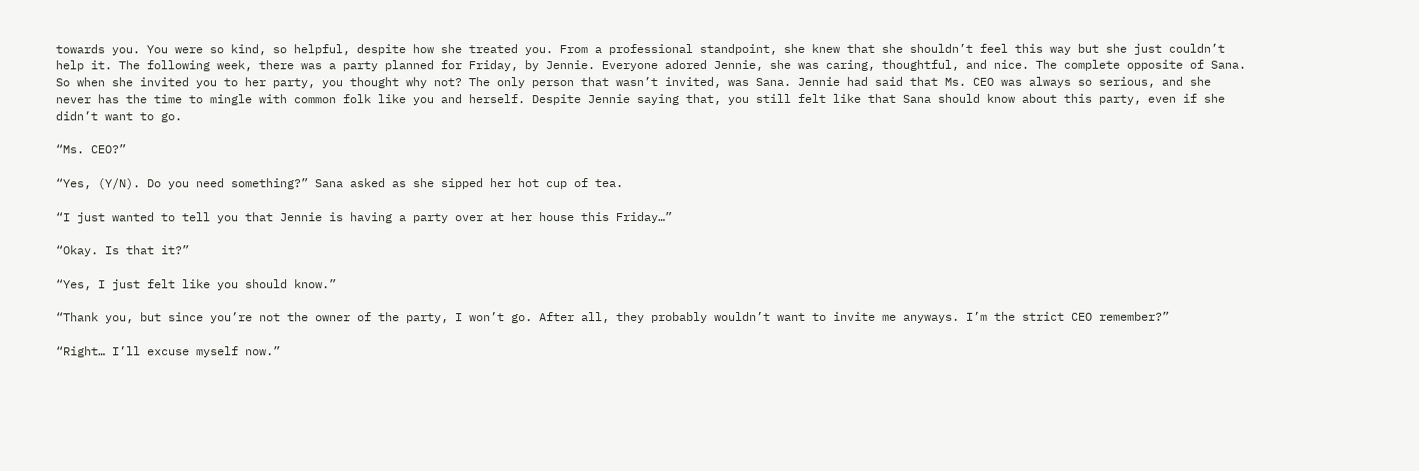towards you. You were so kind, so helpful, despite how she treated you. From a professional standpoint, she knew that she shouldn’t feel this way but she just couldn’t help it. The following week, there was a party planned for Friday, by Jennie. Everyone adored Jennie, she was caring, thoughtful, and nice. The complete opposite of Sana. So when she invited you to her party, you thought why not? The only person that wasn’t invited, was Sana. Jennie had said that Ms. CEO was always so serious, and she never has the time to mingle with common folk like you and herself. Despite Jennie saying that, you still felt like that Sana should know about this party, even if she didn’t want to go.

“Ms. CEO?”

“Yes, (Y/N). Do you need something?” Sana asked as she sipped her hot cup of tea.

“I just wanted to tell you that Jennie is having a party over at her house this Friday…”

“Okay. Is that it?”

“Yes, I just felt like you should know.”

“Thank you, but since you’re not the owner of the party, I won’t go. After all, they probably wouldn’t want to invite me anyways. I’m the strict CEO remember?”

“Right… I’ll excuse myself now.”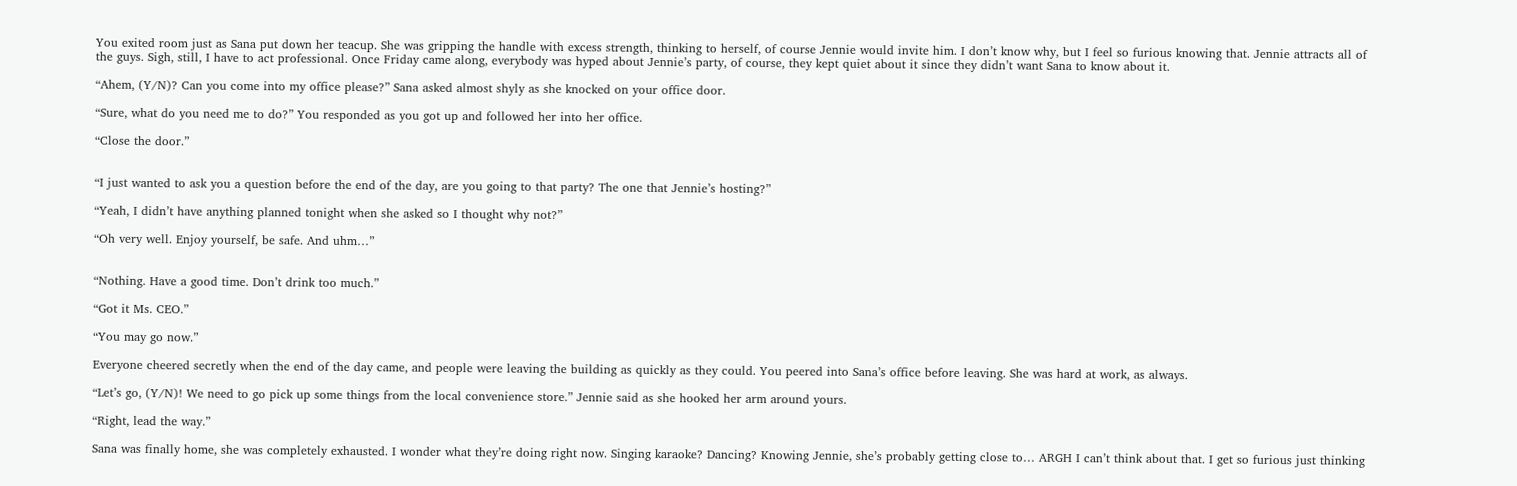You exited room just as Sana put down her teacup. She was gripping the handle with excess strength, thinking to herself, of course Jennie would invite him. I don’t know why, but I feel so furious knowing that. Jennie attracts all of the guys. Sigh, still, I have to act professional. Once Friday came along, everybody was hyped about Jennie’s party, of course, they kept quiet about it since they didn’t want Sana to know about it.

“Ahem, (Y/N)? Can you come into my office please?” Sana asked almost shyly as she knocked on your office door.

“Sure, what do you need me to do?” You responded as you got up and followed her into her office.

“Close the door.”


“I just wanted to ask you a question before the end of the day, are you going to that party? The one that Jennie’s hosting?”

“Yeah, I didn’t have anything planned tonight when she asked so I thought why not?”

“Oh very well. Enjoy yourself, be safe. And uhm…”


“Nothing. Have a good time. Don’t drink too much.”

“Got it Ms. CEO.”

“You may go now.”

Everyone cheered secretly when the end of the day came, and people were leaving the building as quickly as they could. You peered into Sana’s office before leaving. She was hard at work, as always.

“Let’s go, (Y/N)! We need to go pick up some things from the local convenience store.” Jennie said as she hooked her arm around yours.

“Right, lead the way.”

Sana was finally home, she was completely exhausted. I wonder what they’re doing right now. Singing karaoke? Dancing? Knowing Jennie, she’s probably getting close to… ARGH I can’t think about that. I get so furious just thinking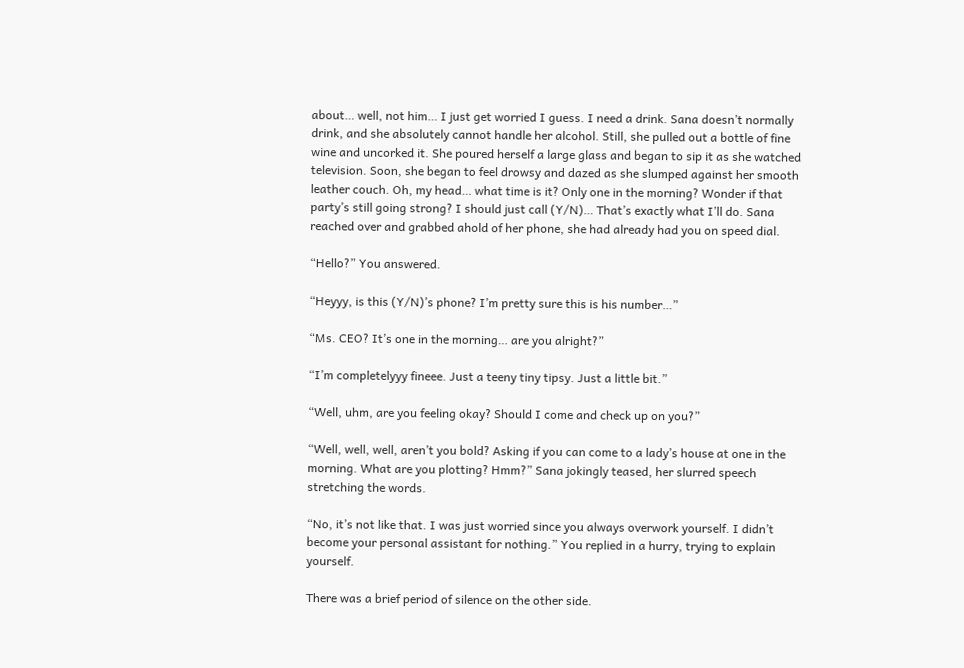about… well, not him… I just get worried I guess. I need a drink. Sana doesn’t normally drink, and she absolutely cannot handle her alcohol. Still, she pulled out a bottle of fine wine and uncorked it. She poured herself a large glass and began to sip it as she watched television. Soon, she began to feel drowsy and dazed as she slumped against her smooth leather couch. Oh, my head… what time is it? Only one in the morning? Wonder if that party’s still going strong? I should just call (Y/N)… That’s exactly what I’ll do. Sana reached over and grabbed ahold of her phone, she had already had you on speed dial.

“Hello?” You answered.

“Heyyy, is this (Y/N)’s phone? I’m pretty sure this is his number…”

“Ms. CEO? It’s one in the morning… are you alright?”

“I’m completelyyy fineee. Just a teeny tiny tipsy. Just a little bit.”

“Well, uhm, are you feeling okay? Should I come and check up on you?”

“Well, well, well, aren’t you bold? Asking if you can come to a lady’s house at one in the morning. What are you plotting? Hmm?” Sana jokingly teased, her slurred speech stretching the words.

“No, it’s not like that. I was just worried since you always overwork yourself. I didn’t become your personal assistant for nothing.” You replied in a hurry, trying to explain yourself.

There was a brief period of silence on the other side.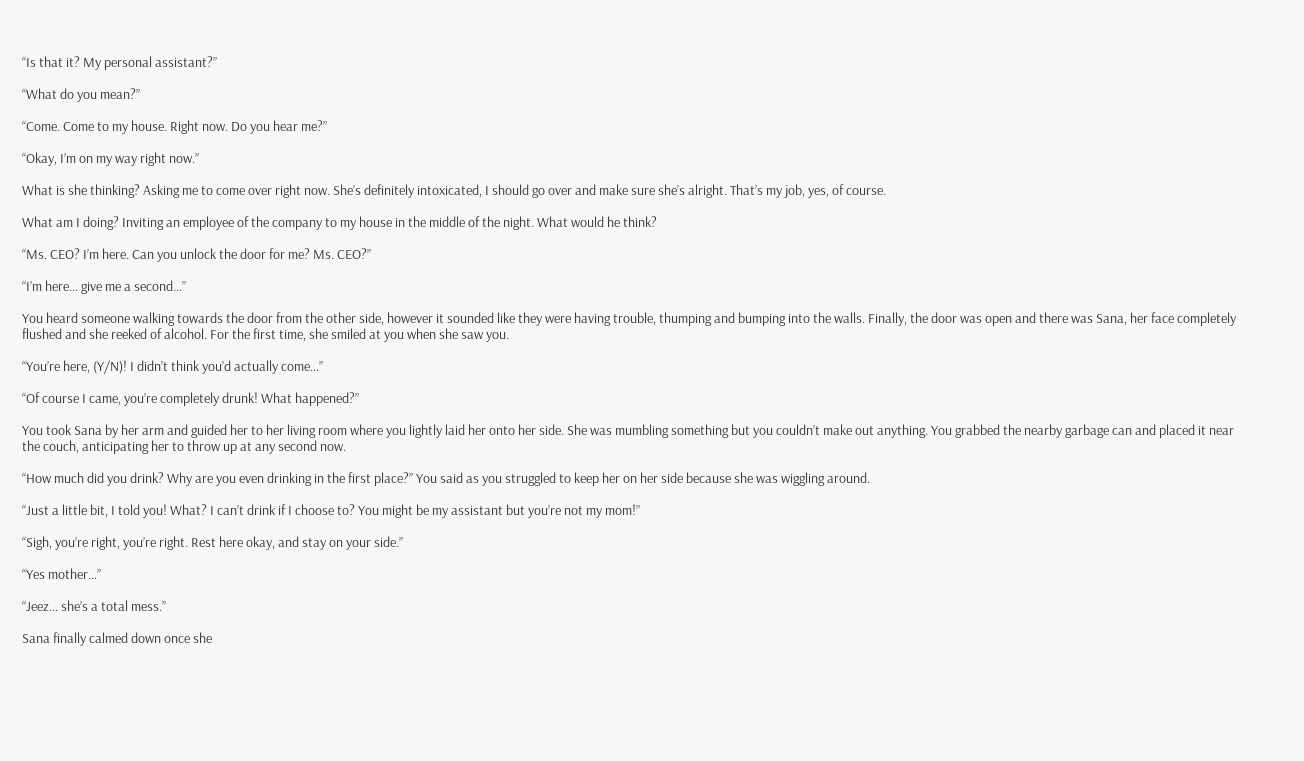“Is that it? My personal assistant?”

“What do you mean?”

“Come. Come to my house. Right now. Do you hear me?”

“Okay, I’m on my way right now.”

What is she thinking? Asking me to come over right now. She’s definitely intoxicated, I should go over and make sure she’s alright. That’s my job, yes, of course.

What am I doing? Inviting an employee of the company to my house in the middle of the night. What would he think?

“Ms. CEO? I’m here. Can you unlock the door for me? Ms. CEO?”

“I’m here… give me a second…”

You heard someone walking towards the door from the other side, however it sounded like they were having trouble, thumping and bumping into the walls. Finally, the door was open and there was Sana, her face completely flushed and she reeked of alcohol. For the first time, she smiled at you when she saw you.

“You’re here, (Y/N)! I didn’t think you’d actually come…”

“Of course I came, you’re completely drunk! What happened?”

You took Sana by her arm and guided her to her living room where you lightly laid her onto her side. She was mumbling something but you couldn’t make out anything. You grabbed the nearby garbage can and placed it near the couch, anticipating her to throw up at any second now.

“How much did you drink? Why are you even drinking in the first place?” You said as you struggled to keep her on her side because she was wiggling around.

“Just a little bit, I told you! What? I can’t drink if I choose to? You might be my assistant but you’re not my mom!”

“Sigh, you’re right, you’re right. Rest here okay, and stay on your side.”

“Yes mother…”

“Jeez… she’s a total mess.”

Sana finally calmed down once she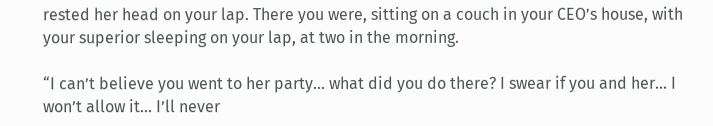rested her head on your lap. There you were, sitting on a couch in your CEO’s house, with your superior sleeping on your lap, at two in the morning.

“I can’t believe you went to her party… what did you do there? I swear if you and her… I won’t allow it… I’ll never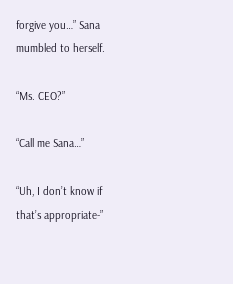forgive you…” Sana mumbled to herself.

“Ms. CEO?”

“Call me Sana…”

“Uh, I don’t know if that’s appropriate-”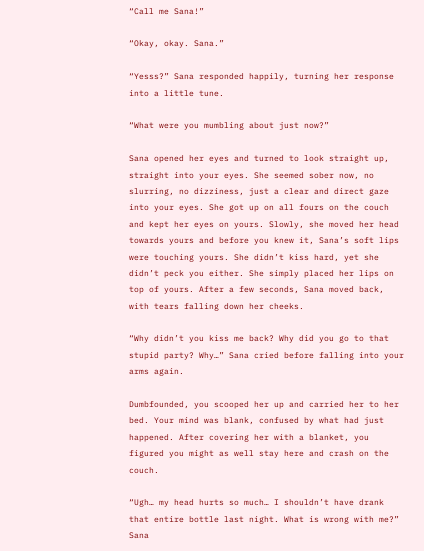“Call me Sana!”

“Okay, okay. Sana.”

“Yesss?” Sana responded happily, turning her response into a little tune.

“What were you mumbling about just now?”

Sana opened her eyes and turned to look straight up, straight into your eyes. She seemed sober now, no slurring, no dizziness, just a clear and direct gaze into your eyes. She got up on all fours on the couch and kept her eyes on yours. Slowly, she moved her head towards yours and before you knew it, Sana’s soft lips were touching yours. She didn’t kiss hard, yet she didn’t peck you either. She simply placed her lips on top of yours. After a few seconds, Sana moved back, with tears falling down her cheeks.

“Why didn’t you kiss me back? Why did you go to that stupid party? Why…” Sana cried before falling into your arms again.

Dumbfounded, you scooped her up and carried her to her bed. Your mind was blank, confused by what had just happened. After covering her with a blanket, you figured you might as well stay here and crash on the couch.

“Ugh… my head hurts so much… I shouldn’t have drank that entire bottle last night. What is wrong with me?” Sana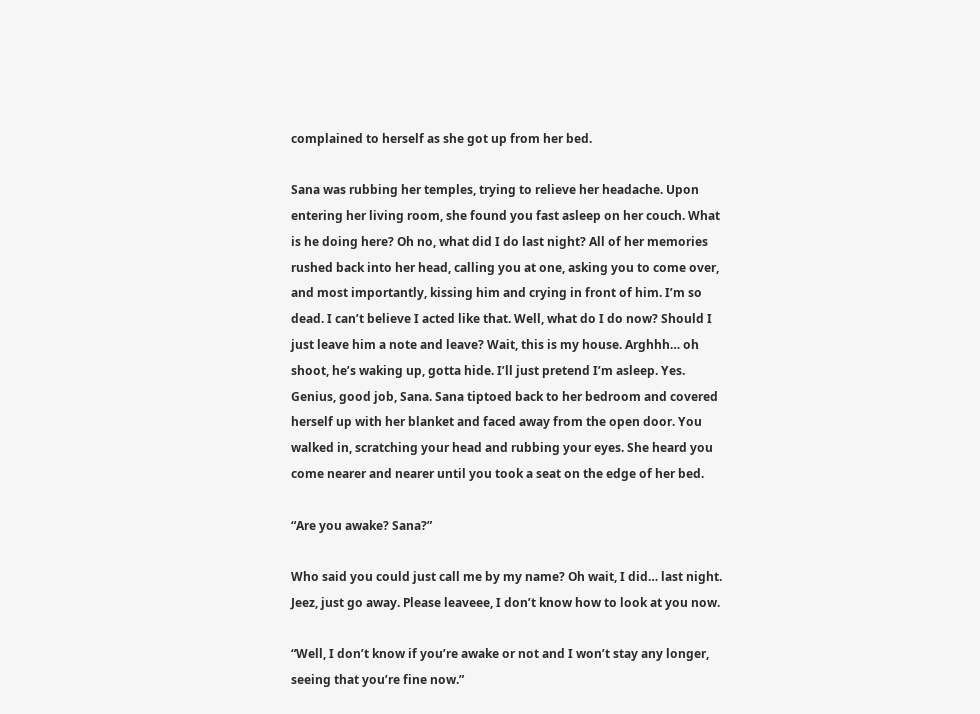complained to herself as she got up from her bed.

Sana was rubbing her temples, trying to relieve her headache. Upon entering her living room, she found you fast asleep on her couch. What is he doing here? Oh no, what did I do last night? All of her memories rushed back into her head, calling you at one, asking you to come over, and most importantly, kissing him and crying in front of him. I’m so dead. I can’t believe I acted like that. Well, what do I do now? Should I just leave him a note and leave? Wait, this is my house. Arghhh… oh shoot, he’s waking up, gotta hide. I’ll just pretend I’m asleep. Yes. Genius, good job, Sana. Sana tiptoed back to her bedroom and covered herself up with her blanket and faced away from the open door. You walked in, scratching your head and rubbing your eyes. She heard you come nearer and nearer until you took a seat on the edge of her bed.

“Are you awake? Sana?”

Who said you could just call me by my name? Oh wait, I did… last night. Jeez, just go away. Please leaveee, I don’t know how to look at you now.

“Well, I don’t know if you’re awake or not and I won’t stay any longer, seeing that you’re fine now.”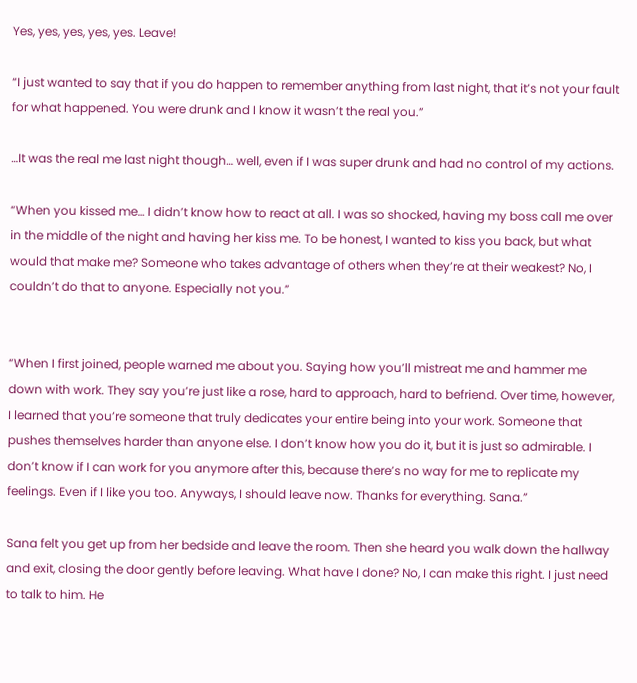Yes, yes, yes, yes, yes. Leave!

“I just wanted to say that if you do happen to remember anything from last night, that it’s not your fault for what happened. You were drunk and I know it wasn’t the real you.”

…It was the real me last night though… well, even if I was super drunk and had no control of my actions.

“When you kissed me… I didn’t know how to react at all. I was so shocked, having my boss call me over in the middle of the night and having her kiss me. To be honest, I wanted to kiss you back, but what would that make me? Someone who takes advantage of others when they’re at their weakest? No, I couldn’t do that to anyone. Especially not you.”


“When I first joined, people warned me about you. Saying how you’ll mistreat me and hammer me down with work. They say you’re just like a rose, hard to approach, hard to befriend. Over time, however, I learned that you’re someone that truly dedicates your entire being into your work. Someone that pushes themselves harder than anyone else. I don’t know how you do it, but it is just so admirable. I don’t know if I can work for you anymore after this, because there’s no way for me to replicate my feelings. Even if I like you too. Anyways, I should leave now. Thanks for everything. Sana.”

Sana felt you get up from her bedside and leave the room. Then she heard you walk down the hallway and exit, closing the door gently before leaving. What have I done? No, I can make this right. I just need to talk to him. He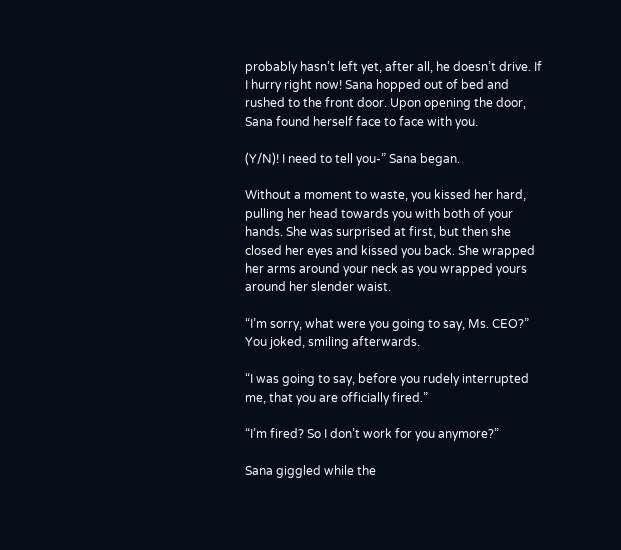probably hasn’t left yet, after all, he doesn’t drive. If I hurry right now! Sana hopped out of bed and rushed to the front door. Upon opening the door, Sana found herself face to face with you.

(Y/N)! I need to tell you-” Sana began.

Without a moment to waste, you kissed her hard, pulling her head towards you with both of your hands. She was surprised at first, but then she closed her eyes and kissed you back. She wrapped her arms around your neck as you wrapped yours around her slender waist.

“I’m sorry, what were you going to say, Ms. CEO?” You joked, smiling afterwards.

“I was going to say, before you rudely interrupted me, that you are officially fired.”

“I’m fired? So I don’t work for you anymore?”

Sana giggled while the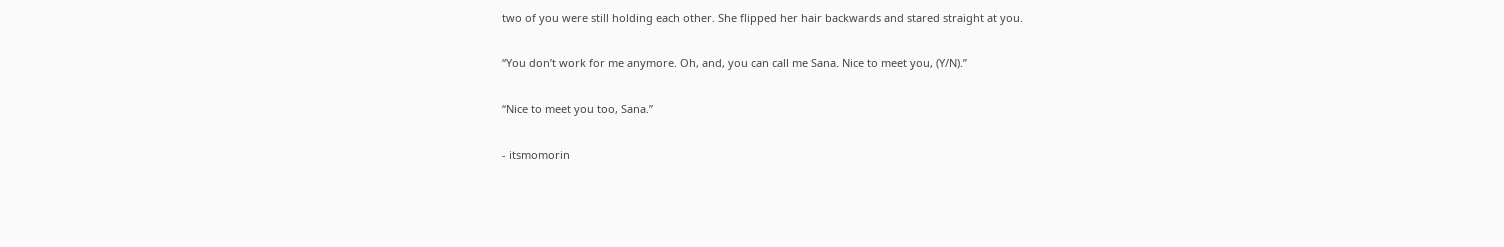two of you were still holding each other. She flipped her hair backwards and stared straight at you.

“You don’t work for me anymore. Oh, and, you can call me Sana. Nice to meet you, (Y/N).”

“Nice to meet you too, Sana.”

- itsmomorin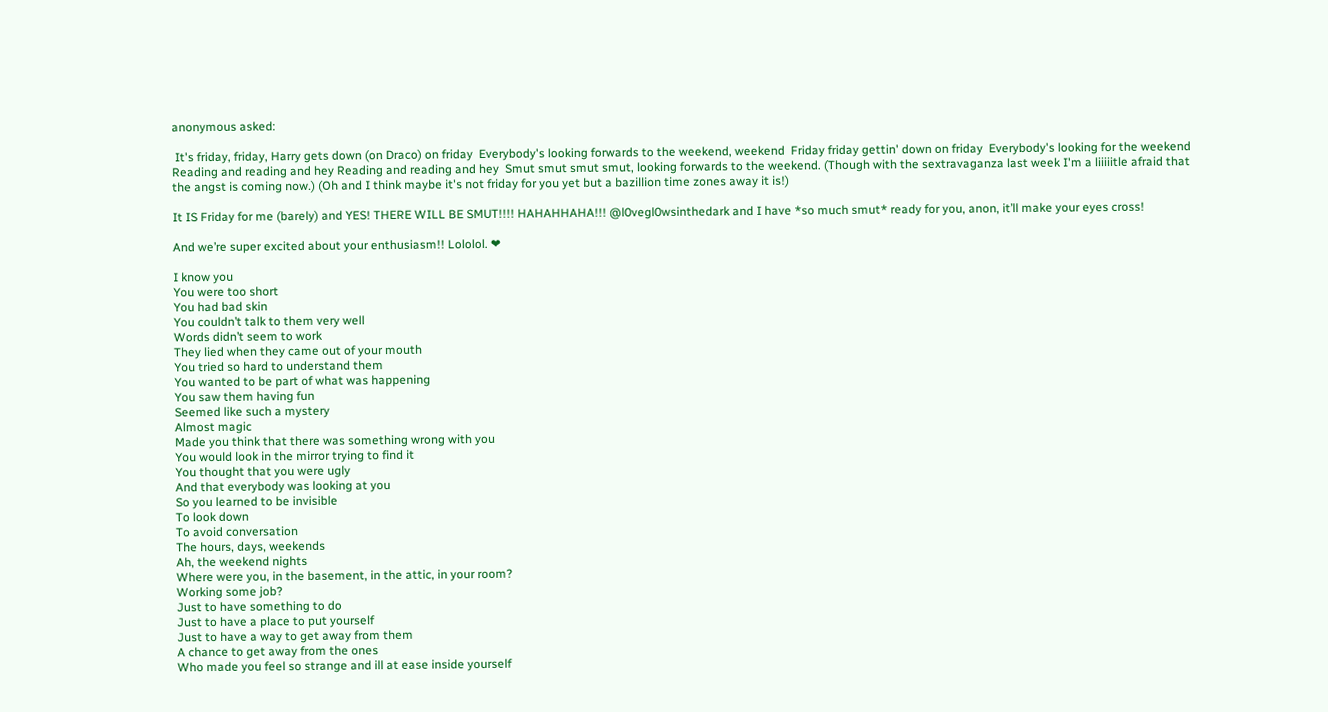anonymous asked:

 It's friday, friday, Harry gets down (on Draco) on friday  Everybody's looking forwards to the weekend, weekend  Friday friday gettin' down on friday  Everybody's looking for the weekend  Reading and reading and hey Reading and reading and hey  Smut smut smut smut, looking forwards to the weekend. (Though with the sextravaganza last week I'm a liiiiitle afraid that the angst is coming now.) (Oh and I think maybe it's not friday for you yet but a bazillion time zones away it is!)

It IS Friday for me (barely) and YES! THERE WILL BE SMUT!!!! HAHAHHAHA!!! @l0vegl0wsinthedark and I have *so much smut* ready for you, anon, it’ll make your eyes cross!

And we’re super excited about your enthusiasm!! Lololol. ❤

I know you
You were too short
You had bad skin
You couldn’t talk to them very well
Words didn’t seem to work
They lied when they came out of your mouth
You tried so hard to understand them
You wanted to be part of what was happening
You saw them having fun
Seemed like such a mystery
Almost magic
Made you think that there was something wrong with you
You would look in the mirror trying to find it
You thought that you were ugly
And that everybody was looking at you
So you learned to be invisible
To look down
To avoid conversation
The hours, days, weekends
Ah, the weekend nights
Where were you, in the basement, in the attic, in your room?
Working some job?
Just to have something to do
Just to have a place to put yourself
Just to have a way to get away from them
A chance to get away from the ones
Who made you feel so strange and ill at ease inside yourself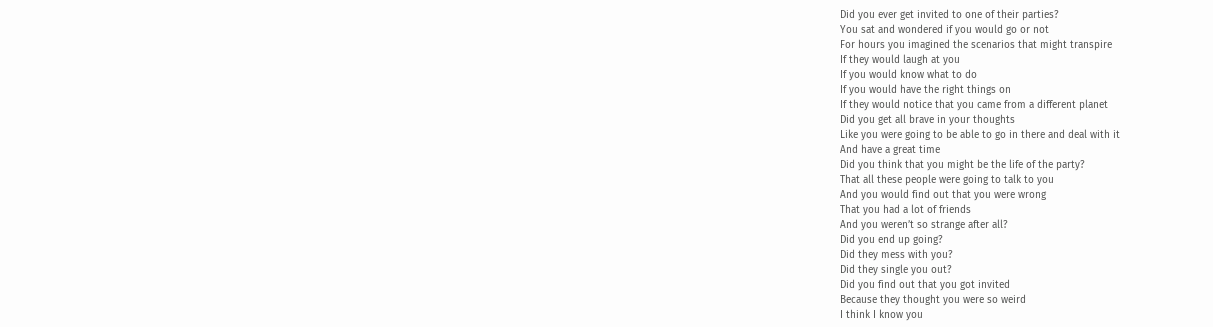Did you ever get invited to one of their parties?
You sat and wondered if you would go or not
For hours you imagined the scenarios that might transpire
If they would laugh at you
If you would know what to do
If you would have the right things on
If they would notice that you came from a different planet
Did you get all brave in your thoughts
Like you were going to be able to go in there and deal with it
And have a great time
Did you think that you might be the life of the party?
That all these people were going to talk to you
And you would find out that you were wrong
That you had a lot of friends
And you weren’t so strange after all?
Did you end up going?
Did they mess with you?
Did they single you out?
Did you find out that you got invited
Because they thought you were so weird
I think I know you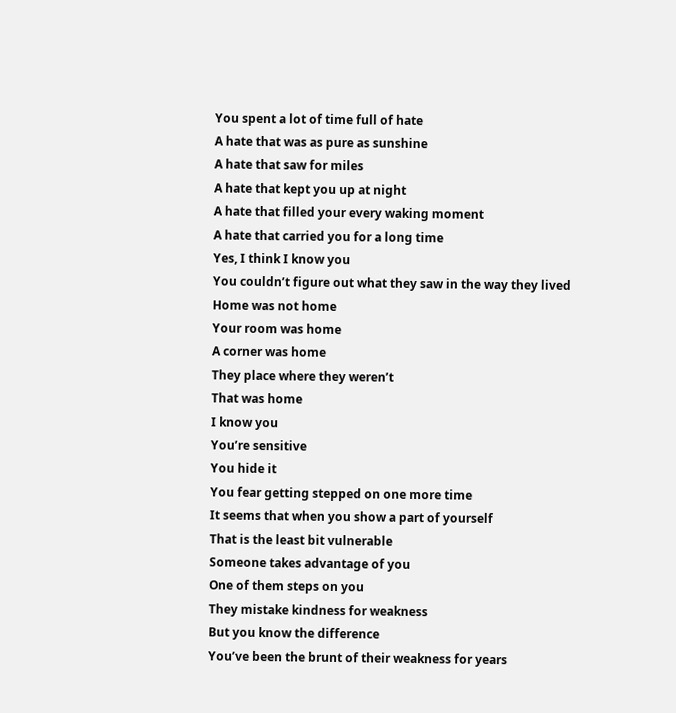You spent a lot of time full of hate
A hate that was as pure as sunshine
A hate that saw for miles
A hate that kept you up at night
A hate that filled your every waking moment
A hate that carried you for a long time
Yes, I think I know you
You couldn’t figure out what they saw in the way they lived
Home was not home
Your room was home
A corner was home
They place where they weren’t
That was home
I know you
You’re sensitive
You hide it
You fear getting stepped on one more time
It seems that when you show a part of yourself
That is the least bit vulnerable
Someone takes advantage of you
One of them steps on you
They mistake kindness for weakness
But you know the difference
You’ve been the brunt of their weakness for years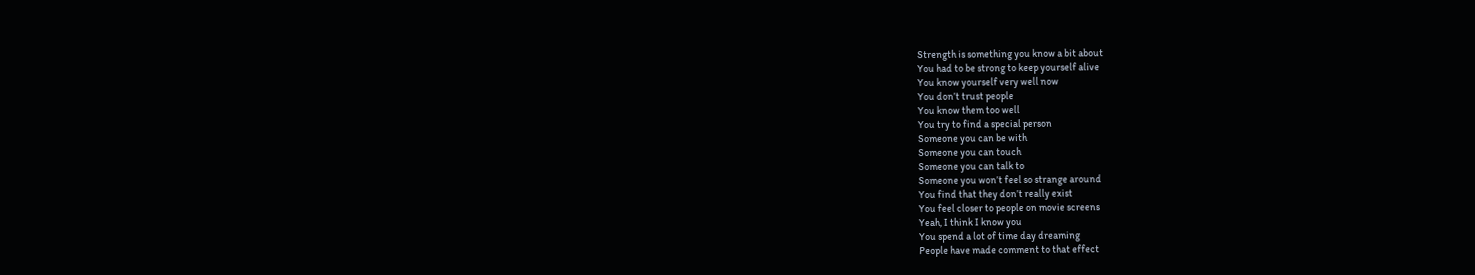Strength is something you know a bit about
You had to be strong to keep yourself alive
You know yourself very well now
You don’t trust people
You know them too well
You try to find a special person
Someone you can be with
Someone you can touch
Someone you can talk to
Someone you won’t feel so strange around
You find that they don’t really exist
You feel closer to people on movie screens
Yeah, I think I know you
You spend a lot of time day dreaming
People have made comment to that effect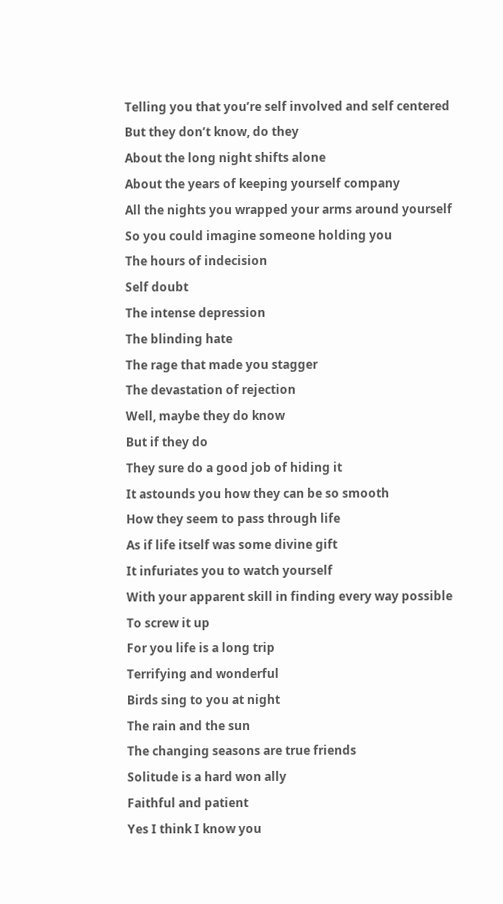Telling you that you’re self involved and self centered
But they don’t know, do they
About the long night shifts alone
About the years of keeping yourself company
All the nights you wrapped your arms around yourself
So you could imagine someone holding you
The hours of indecision
Self doubt
The intense depression
The blinding hate
The rage that made you stagger
The devastation of rejection
Well, maybe they do know
But if they do
They sure do a good job of hiding it
It astounds you how they can be so smooth
How they seem to pass through life
As if life itself was some divine gift
It infuriates you to watch yourself
With your apparent skill in finding every way possible
To screw it up
For you life is a long trip
Terrifying and wonderful
Birds sing to you at night
The rain and the sun
The changing seasons are true friends
Solitude is a hard won ally
Faithful and patient
Yes I think I know you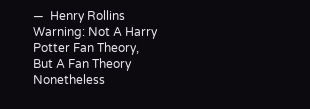—  Henry Rollins
Warning: Not A Harry Potter Fan Theory, But A Fan Theory Nonetheless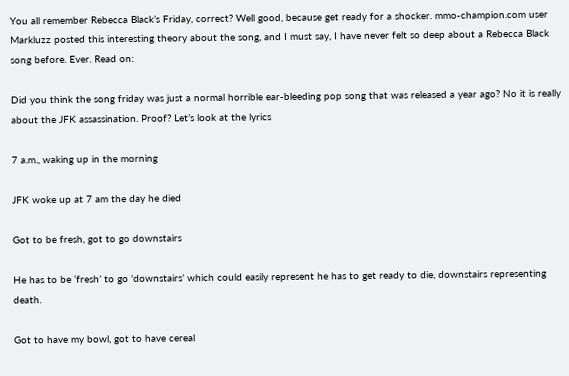You all remember Rebecca Black’s Friday, correct? Well good, because get ready for a shocker. mmo-champion.com user Markluzz posted this interesting theory about the song, and I must say, I have never felt so deep about a Rebecca Black song before. Ever. Read on:

Did you think the song friday was just a normal horrible ear-bleeding pop song that was released a year ago? No it is really about the JFK assassination. Proof? Let’s look at the lyrics

7 a.m., waking up in the morning

JFK woke up at 7 am the day he died

Got to be fresh, got to go downstairs

He has to be ‘fresh’ to go 'downstairs’ which could easily represent he has to get ready to die, downstairs representing death.

Got to have my bowl, got to have cereal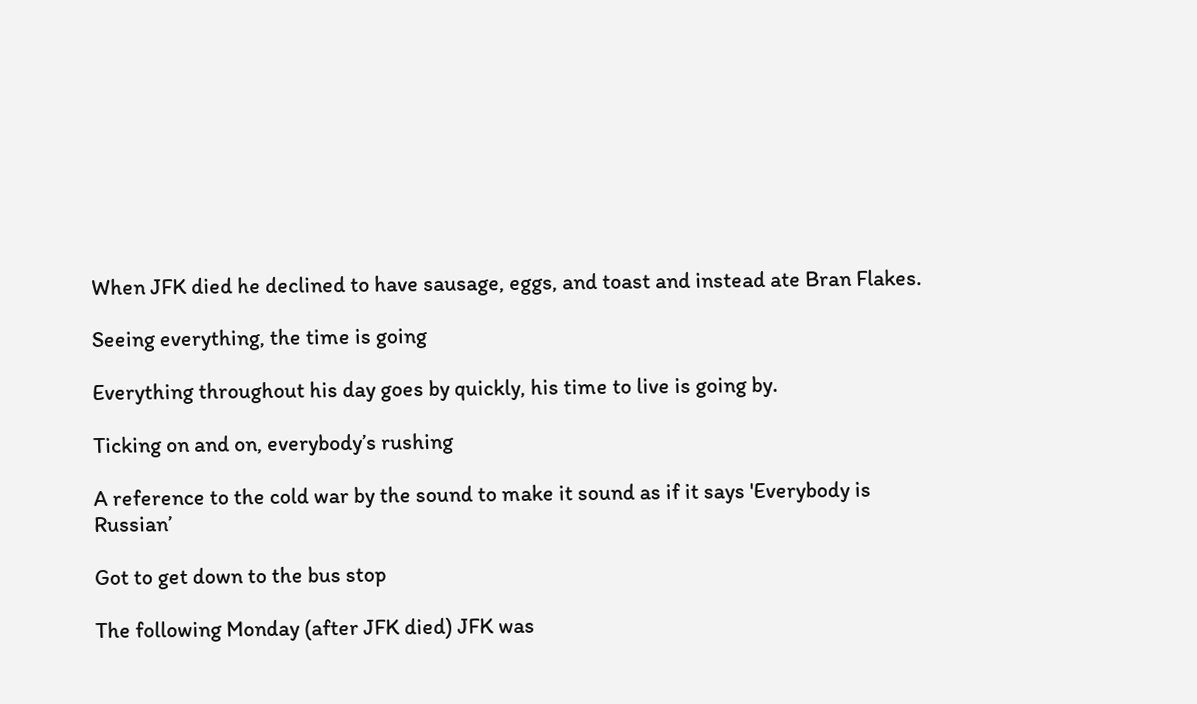When JFK died he declined to have sausage, eggs, and toast and instead ate Bran Flakes.

Seeing everything, the time is going

Everything throughout his day goes by quickly, his time to live is going by.

Ticking on and on, everybody’s rushing

A reference to the cold war by the sound to make it sound as if it says 'Everybody is Russian’

Got to get down to the bus stop

The following Monday (after JFK died) JFK was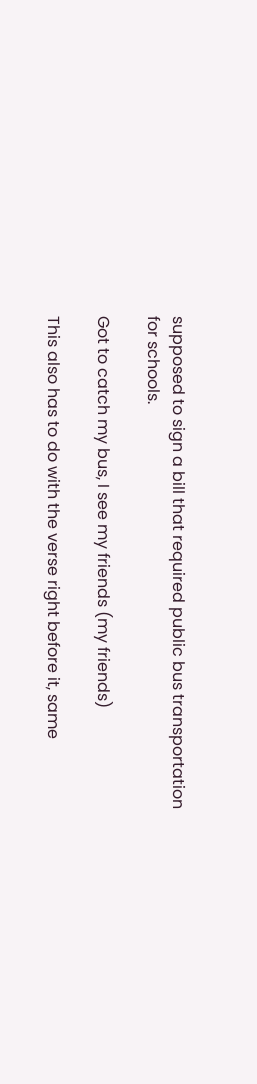supposed to sign a bill that required public bus transportation for schools.

Got to catch my bus, I see my friends (my friends)

This also has to do with the verse right before it, same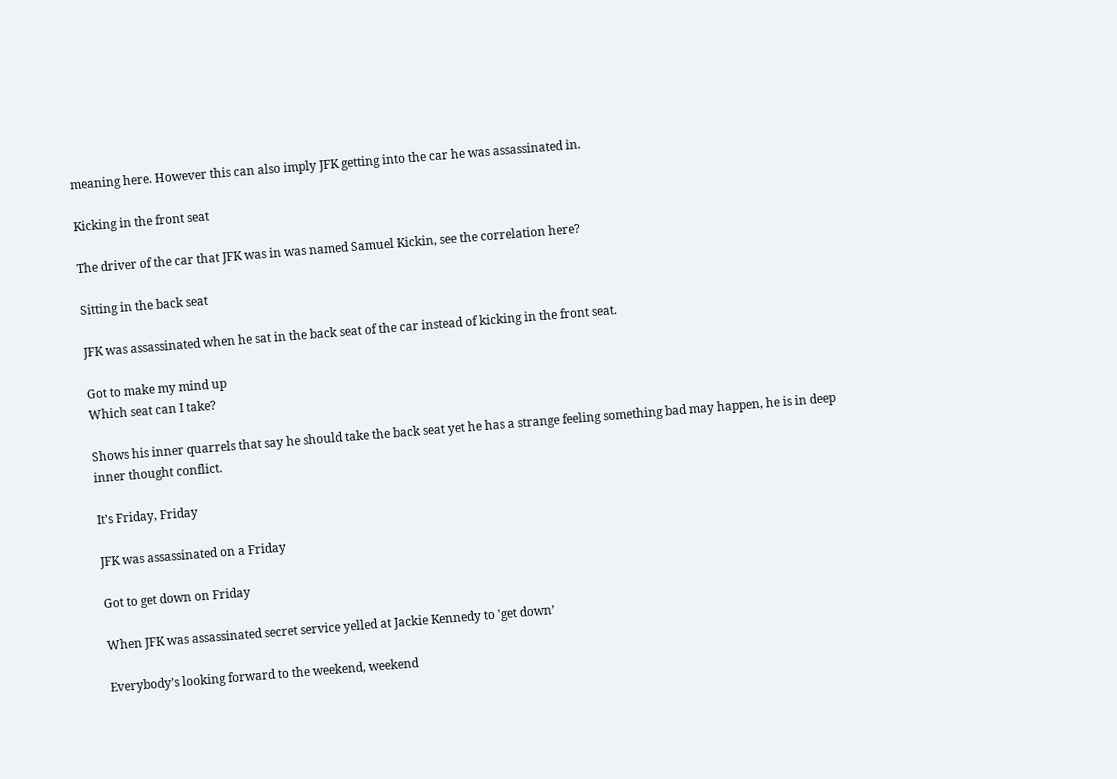meaning here. However this can also imply JFK getting into the car he was assassinated in.

Kicking in the front seat

The driver of the car that JFK was in was named Samuel Kickin, see the correlation here?

Sitting in the back seat

JFK was assassinated when he sat in the back seat of the car instead of kicking in the front seat.

Got to make my mind up
Which seat can I take?

Shows his inner quarrels that say he should take the back seat yet he has a strange feeling something bad may happen, he is in deep inner thought conflict.

It’s Friday, Friday

JFK was assassinated on a Friday

Got to get down on Friday

When JFK was assassinated secret service yelled at Jackie Kennedy to 'get down’

Everybody’s looking forward to the weekend, weekend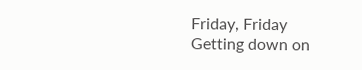Friday, Friday
Getting down on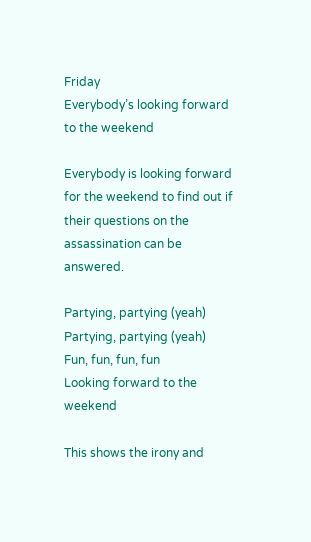Friday
Everybody’s looking forward to the weekend

Everybody is looking forward for the weekend to find out if their questions on the assassination can be answered.

Partying, partying (yeah)
Partying, partying (yeah)
Fun, fun, fun, fun
Looking forward to the weekend

This shows the irony and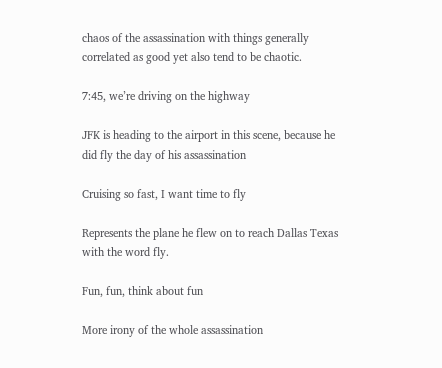chaos of the assassination with things generally correlated as good yet also tend to be chaotic.

7:45, we’re driving on the highway

JFK is heading to the airport in this scene, because he did fly the day of his assassination

Cruising so fast, I want time to fly

Represents the plane he flew on to reach Dallas Texas with the word fly.

Fun, fun, think about fun

More irony of the whole assassination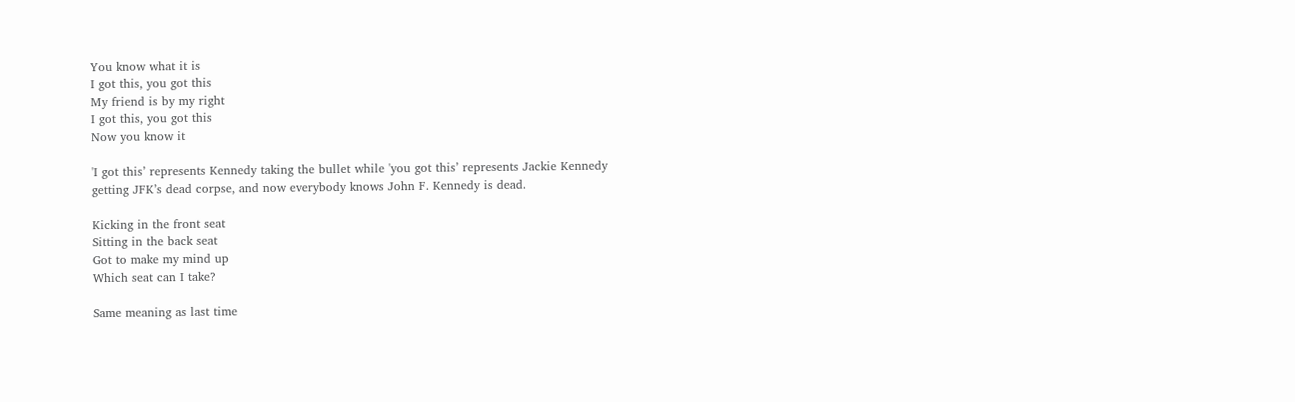You know what it is
I got this, you got this
My friend is by my right
I got this, you got this
Now you know it

'I got this’ represents Kennedy taking the bullet while 'you got this’ represents Jackie Kennedy getting JFK’s dead corpse, and now everybody knows John F. Kennedy is dead.

Kicking in the front seat
Sitting in the back seat
Got to make my mind up
Which seat can I take?

Same meaning as last time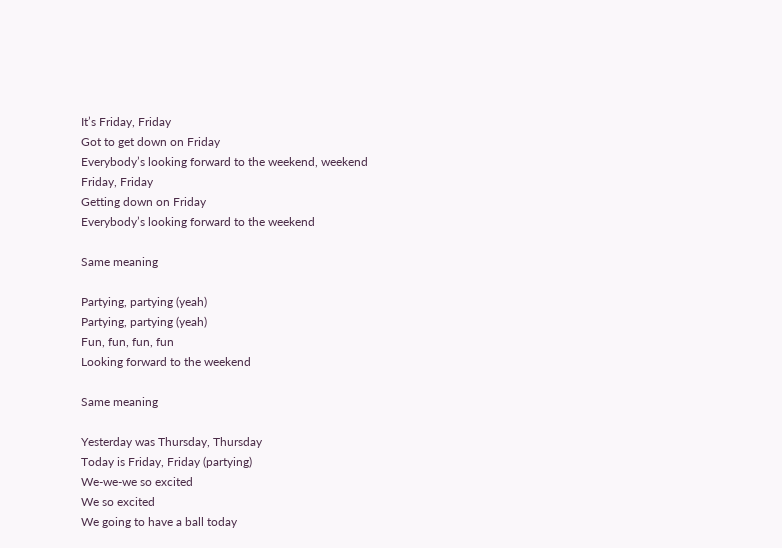It’s Friday, Friday
Got to get down on Friday
Everybody’s looking forward to the weekend, weekend
Friday, Friday
Getting down on Friday
Everybody’s looking forward to the weekend

Same meaning

Partying, partying (yeah)
Partying, partying (yeah)
Fun, fun, fun, fun
Looking forward to the weekend

Same meaning

Yesterday was Thursday, Thursday
Today is Friday, Friday (partying)
We-we-we so excited
We so excited
We going to have a ball today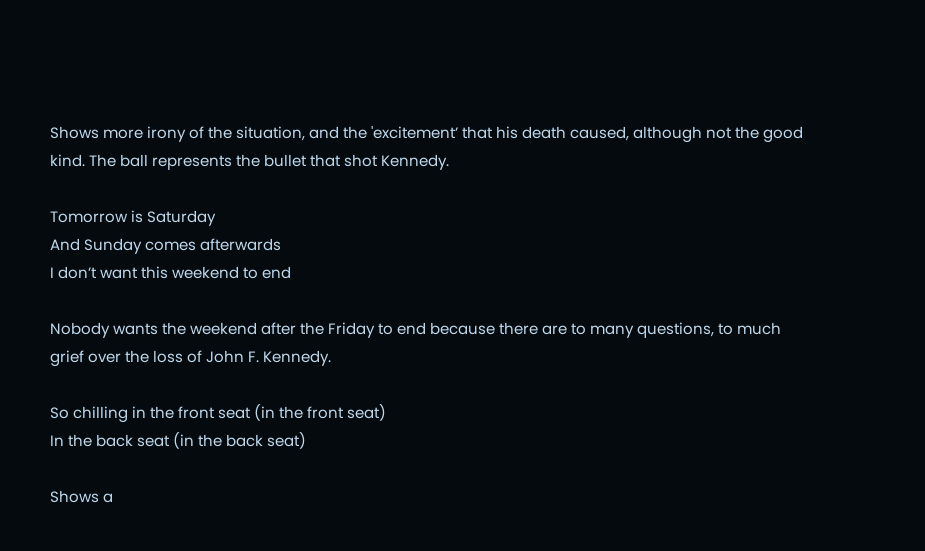Shows more irony of the situation, and the 'excitement’ that his death caused, although not the good kind. The ball represents the bullet that shot Kennedy.

Tomorrow is Saturday
And Sunday comes afterwards
I don’t want this weekend to end

Nobody wants the weekend after the Friday to end because there are to many questions, to much grief over the loss of John F. Kennedy.

So chilling in the front seat (in the front seat)
In the back seat (in the back seat)

Shows a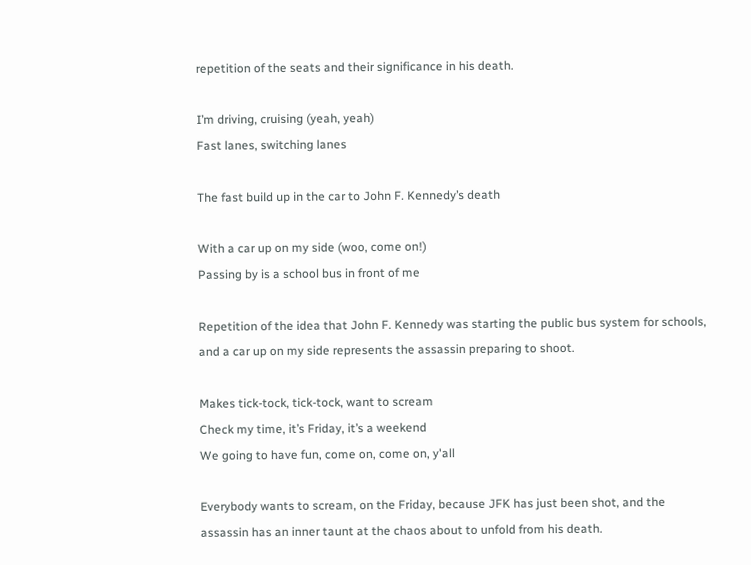repetition of the seats and their significance in his death.

I’m driving, cruising (yeah, yeah)
Fast lanes, switching lanes

The fast build up in the car to John F. Kennedy’s death

With a car up on my side (woo, come on!)
Passing by is a school bus in front of me

Repetition of the idea that John F. Kennedy was starting the public bus system for schools, and a car up on my side represents the assassin preparing to shoot.

Makes tick-tock, tick-tock, want to scream
Check my time, it’s Friday, it’s a weekend
We going to have fun, come on, come on, y'all

Everybody wants to scream, on the Friday, because JFK has just been shot, and the assassin has an inner taunt at the chaos about to unfold from his death.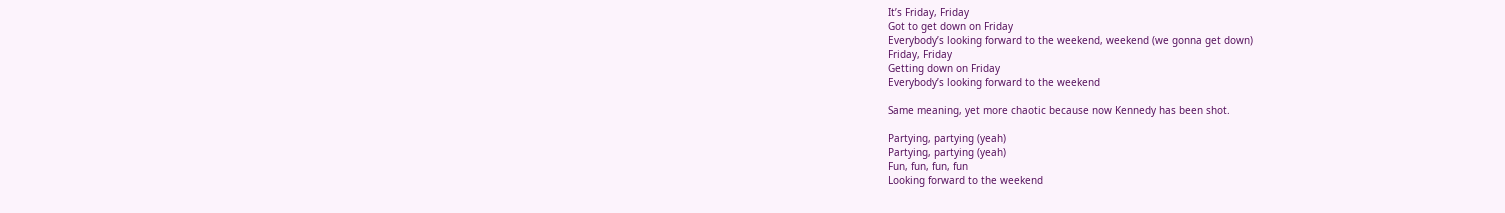It’s Friday, Friday
Got to get down on Friday
Everybody’s looking forward to the weekend, weekend (we gonna get down)
Friday, Friday
Getting down on Friday
Everybody’s looking forward to the weekend

Same meaning, yet more chaotic because now Kennedy has been shot.

Partying, partying (yeah)
Partying, partying (yeah)
Fun, fun, fun, fun
Looking forward to the weekend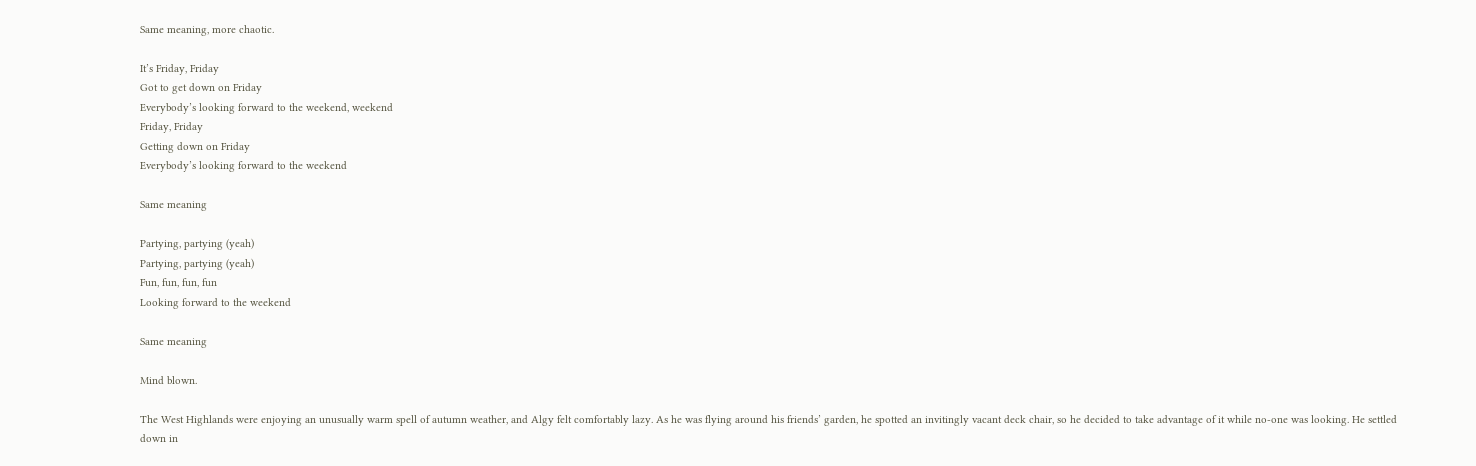Same meaning, more chaotic.

It’s Friday, Friday
Got to get down on Friday
Everybody’s looking forward to the weekend, weekend
Friday, Friday
Getting down on Friday
Everybody’s looking forward to the weekend

Same meaning

Partying, partying (yeah)
Partying, partying (yeah)
Fun, fun, fun, fun
Looking forward to the weekend

Same meaning

Mind blown.

The West Highlands were enjoying an unusually warm spell of autumn weather, and Algy felt comfortably lazy. As he was flying around his friends’ garden, he spotted an invitingly vacant deck chair, so he decided to take advantage of it while no-one was looking. He settled down in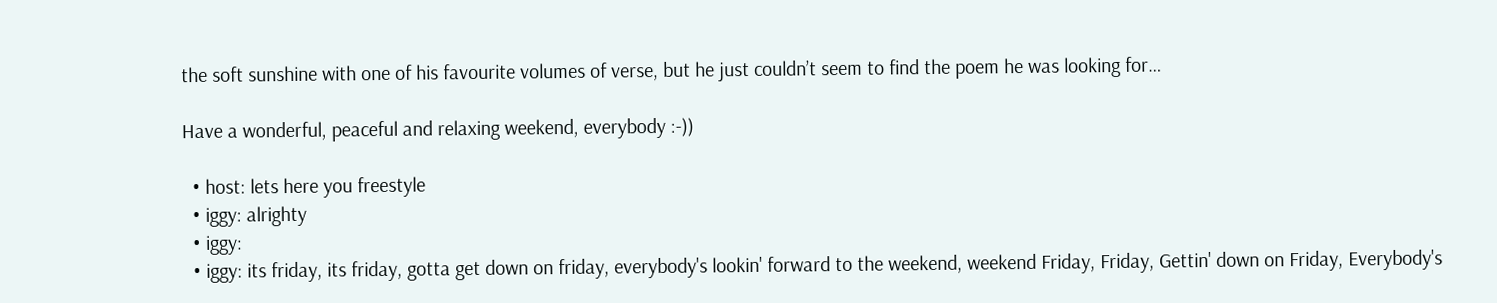the soft sunshine with one of his favourite volumes of verse, but he just couldn’t seem to find the poem he was looking for…

Have a wonderful, peaceful and relaxing weekend, everybody :-))

  • host: lets here you freestyle
  • iggy: alrighty
  • iggy:
  • iggy: its friday, its friday, gotta get down on friday, everybody's lookin' forward to the weekend, weekend Friday, Friday, Gettin' down on Friday, Everybody's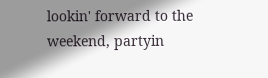lookin' forward to the weekend, partyin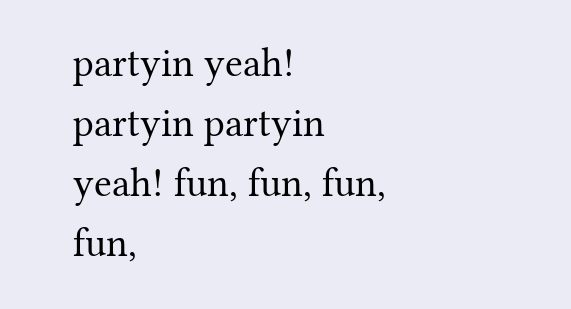partyin yeah! partyin partyin yeah! fun, fun, fun, fun,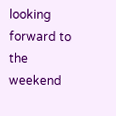looking forward to the weekend